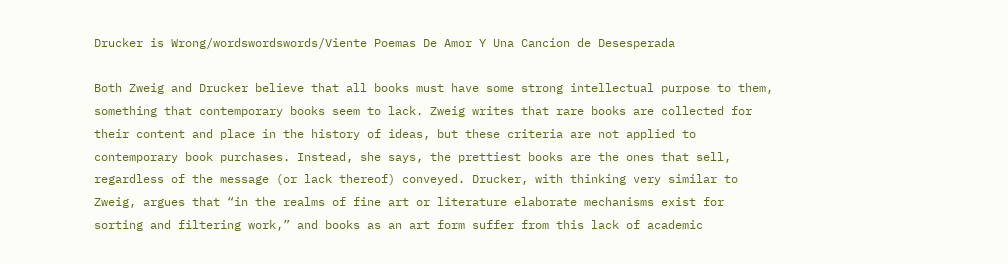Drucker is Wrong/wordswordswords/Viente Poemas De Amor Y Una Cancion de Desesperada

Both Zweig and Drucker believe that all books must have some strong intellectual purpose to them, something that contemporary books seem to lack. Zweig writes that rare books are collected for their content and place in the history of ideas, but these criteria are not applied to contemporary book purchases. Instead, she says, the prettiest books are the ones that sell, regardless of the message (or lack thereof) conveyed. Drucker, with thinking very similar to Zweig, argues that “in the realms of fine art or literature elaborate mechanisms exist for sorting and filtering work,” and books as an art form suffer from this lack of academic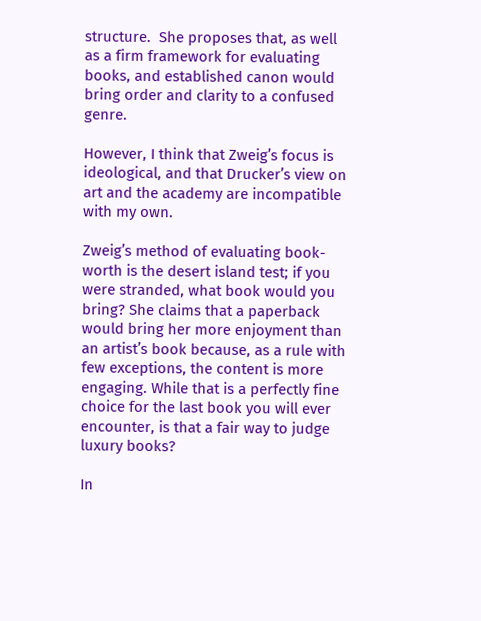structure.  She proposes that, as well as a firm framework for evaluating books, and established canon would bring order and clarity to a confused genre.

However, I think that Zweig’s focus is ideological, and that Drucker’s view on art and the academy are incompatible with my own.

Zweig’s method of evaluating book-worth is the desert island test; if you were stranded, what book would you bring? She claims that a paperback would bring her more enjoyment than an artist’s book because, as a rule with few exceptions, the content is more engaging. While that is a perfectly fine choice for the last book you will ever encounter, is that a fair way to judge luxury books?

In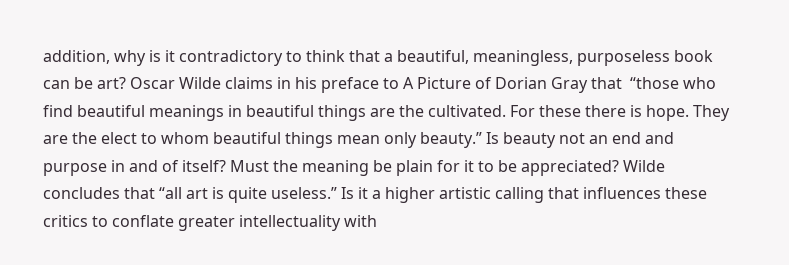addition, why is it contradictory to think that a beautiful, meaningless, purposeless book can be art? Oscar Wilde claims in his preface to A Picture of Dorian Gray that  “those who find beautiful meanings in beautiful things are the cultivated. For these there is hope. They are the elect to whom beautiful things mean only beauty.” Is beauty not an end and purpose in and of itself? Must the meaning be plain for it to be appreciated? Wilde concludes that “all art is quite useless.” Is it a higher artistic calling that influences these critics to conflate greater intellectuality with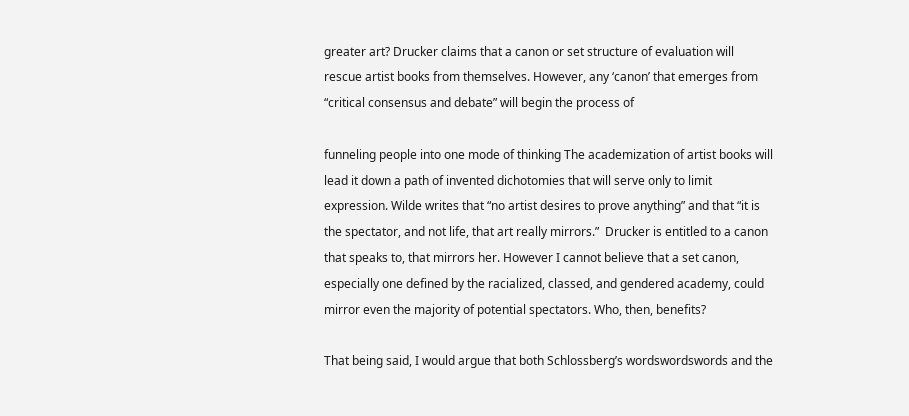greater art? Drucker claims that a canon or set structure of evaluation will rescue artist books from themselves. However, any ‘canon’ that emerges from “critical consensus and debate” will begin the process of

funneling people into one mode of thinking The academization of artist books will lead it down a path of invented dichotomies that will serve only to limit expression. Wilde writes that “no artist desires to prove anything” and that “it is the spectator, and not life, that art really mirrors.”  Drucker is entitled to a canon that speaks to, that mirrors her. However I cannot believe that a set canon, especially one defined by the racialized, classed, and gendered academy, could mirror even the majority of potential spectators. Who, then, benefits?

That being said, I would argue that both Schlossberg’s wordswordswords and the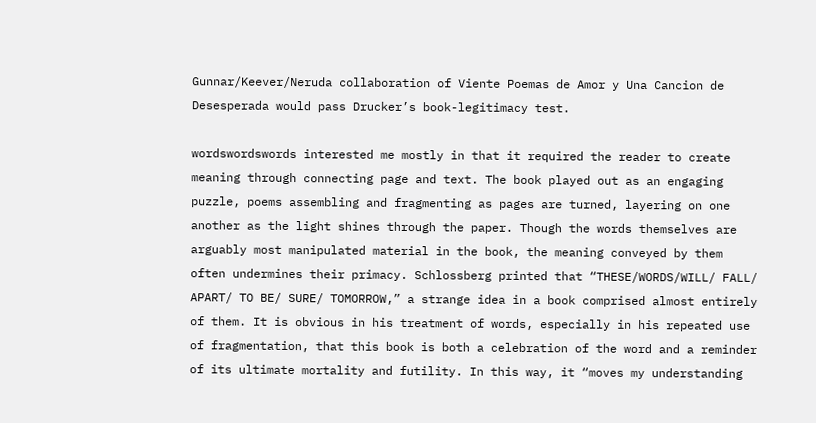Gunnar/Keever/Neruda collaboration of Viente Poemas de Amor y Una Cancion de Desesperada would pass Drucker’s book-legitimacy test.

wordswordswords interested me mostly in that it required the reader to create meaning through connecting page and text. The book played out as an engaging puzzle, poems assembling and fragmenting as pages are turned, layering on one another as the light shines through the paper. Though the words themselves are arguably most manipulated material in the book, the meaning conveyed by them often undermines their primacy. Schlossberg printed that “THESE/WORDS/WILL/ FALL/ APART/ TO BE/ SURE/ TOMORROW,” a strange idea in a book comprised almost entirely of them. It is obvious in his treatment of words, especially in his repeated use of fragmentation, that this book is both a celebration of the word and a reminder of its ultimate mortality and futility. In this way, it “moves my understanding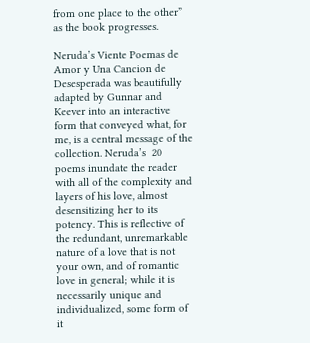from one place to the other” as the book progresses.

Neruda’s Viente Poemas de Amor y Una Cancion de Desesperada was beautifully adapted by Gunnar and Keever into an interactive form that conveyed what, for me, is a central message of the collection. Neruda’s  20 poems inundate the reader with all of the complexity and layers of his love, almost desensitizing her to its potency. This is reflective of the redundant, unremarkable nature of a love that is not your own, and of romantic love in general; while it is necessarily unique and individualized, some form of it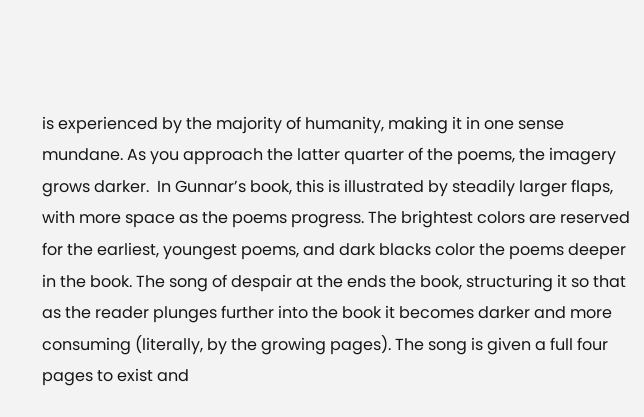is experienced by the majority of humanity, making it in one sense mundane. As you approach the latter quarter of the poems, the imagery grows darker.  In Gunnar’s book, this is illustrated by steadily larger flaps, with more space as the poems progress. The brightest colors are reserved for the earliest, youngest poems, and dark blacks color the poems deeper in the book. The song of despair at the ends the book, structuring it so that as the reader plunges further into the book it becomes darker and more consuming (literally, by the growing pages). The song is given a full four pages to exist and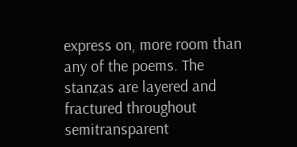express on, more room than any of the poems. The stanzas are layered and fractured throughout semitransparent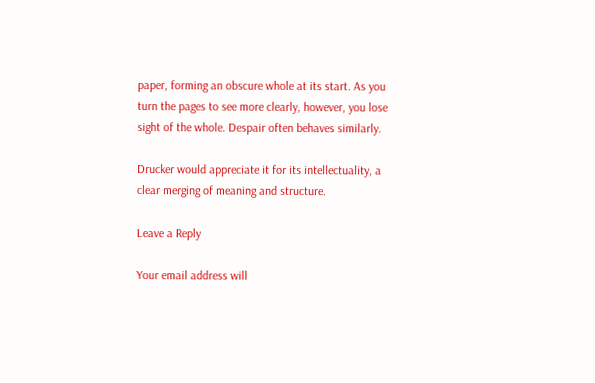paper, forming an obscure whole at its start. As you turn the pages to see more clearly, however, you lose sight of the whole. Despair often behaves similarly.

Drucker would appreciate it for its intellectuality, a clear merging of meaning and structure.

Leave a Reply

Your email address will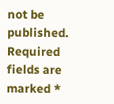not be published. Required fields are marked *